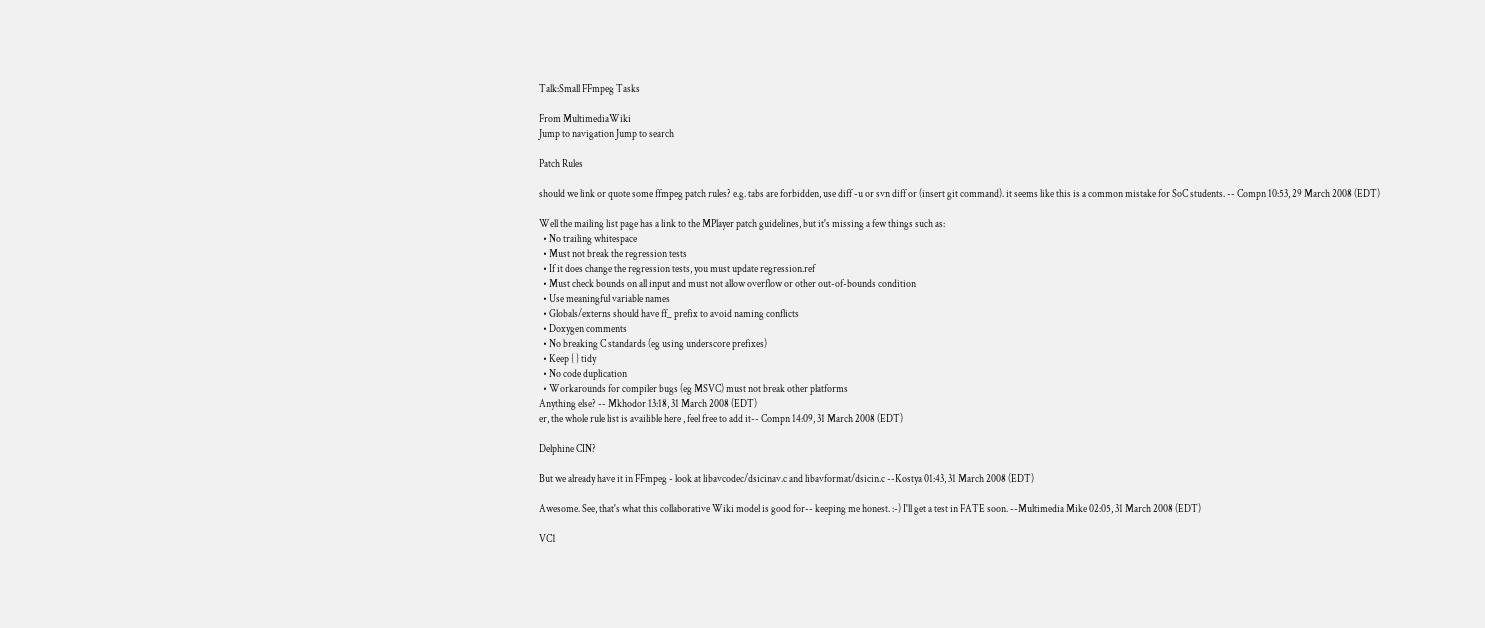Talk:Small FFmpeg Tasks

From MultimediaWiki
Jump to navigation Jump to search

Patch Rules

should we link or quote some ffmpeg patch rules? e.g. tabs are forbidden, use diff -u or svn diff or (insert git command). it seems like this is a common mistake for SoC students. -- Compn 10:53, 29 March 2008 (EDT)

Well the mailing list page has a link to the MPlayer patch guidelines, but it's missing a few things such as:
  • No trailing whitespace
  • Must not break the regression tests
  • If it does change the regression tests, you must update regression.ref
  • Must check bounds on all input and must not allow overflow or other out-of-bounds condition
  • Use meaningful variable names
  • Globals/externs should have ff_ prefix to avoid naming conflicts
  • Doxygen comments
  • No breaking C standards (eg using underscore prefixes)
  • Keep { } tidy
  • No code duplication
  • Workarounds for compiler bugs (eg MSVC) must not break other platforms
Anything else? -- Mkhodor 13:18, 31 March 2008 (EDT)
er, the whole rule list is availible here , feel free to add it-- Compn 14:09, 31 March 2008 (EDT)

Delphine CIN?

But we already have it in FFmpeg - look at libavcodec/dsicinav.c and libavformat/dsicin.c --Kostya 01:43, 31 March 2008 (EDT)

Awesome. See, that's what this collaborative Wiki model is good for-- keeping me honest. :-) I'll get a test in FATE soon. --Multimedia Mike 02:05, 31 March 2008 (EDT)

VC1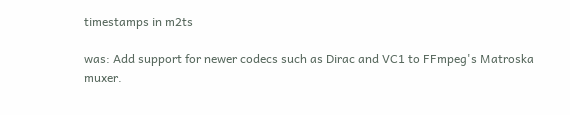timestamps in m2ts

was: Add support for newer codecs such as Dirac and VC1 to FFmpeg's Matroska muxer.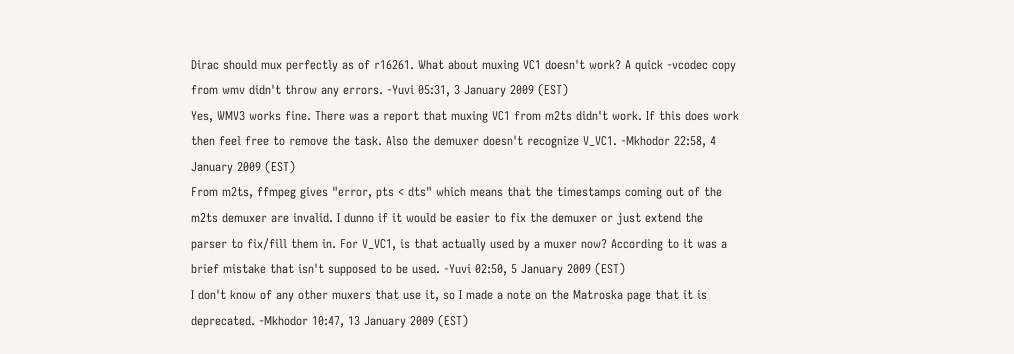Dirac should mux perfectly as of r16261. What about muxing VC1 doesn't work? A quick -vcodec copy from wmv didn't throw any errors. -Yuvi 05:31, 3 January 2009 (EST)
Yes, WMV3 works fine. There was a report that muxing VC1 from m2ts didn't work. If this does work then feel free to remove the task. Also the demuxer doesn't recognize V_VC1. -Mkhodor 22:58, 4 January 2009 (EST)
From m2ts, ffmpeg gives "error, pts < dts" which means that the timestamps coming out of the m2ts demuxer are invalid. I dunno if it would be easier to fix the demuxer or just extend the parser to fix/fill them in. For V_VC1, is that actually used by a muxer now? According to it was a brief mistake that isn't supposed to be used. -Yuvi 02:50, 5 January 2009 (EST)
I don't know of any other muxers that use it, so I made a note on the Matroska page that it is deprecated. -Mkhodor 10:47, 13 January 2009 (EST)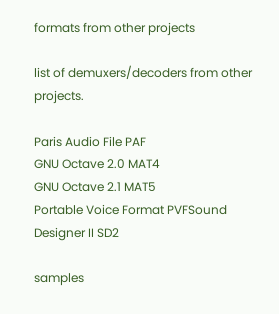formats from other projects

list of demuxers/decoders from other projects.

Paris Audio File PAF
GNU Octave 2.0 MAT4
GNU Octave 2.1 MAT5
Portable Voice Format PVFSound
Designer II SD2

samples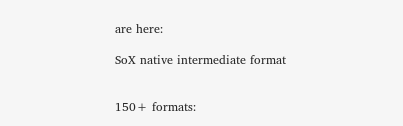are here:

SoX native intermediate format


150+ formats: